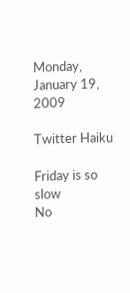Monday, January 19, 2009

Twitter Haiku

Friday is so slow
No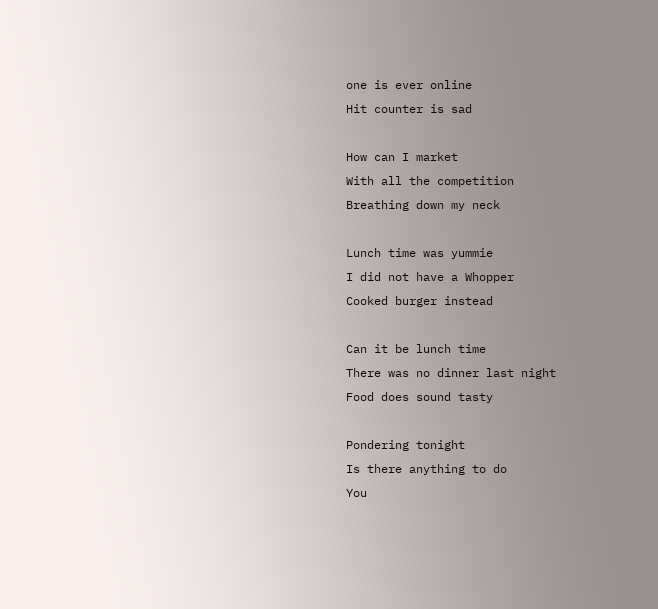one is ever online
Hit counter is sad

How can I market
With all the competition
Breathing down my neck

Lunch time was yummie
I did not have a Whopper
Cooked burger instead

Can it be lunch time
There was no dinner last night
Food does sound tasty

Pondering tonight
Is there anything to do
You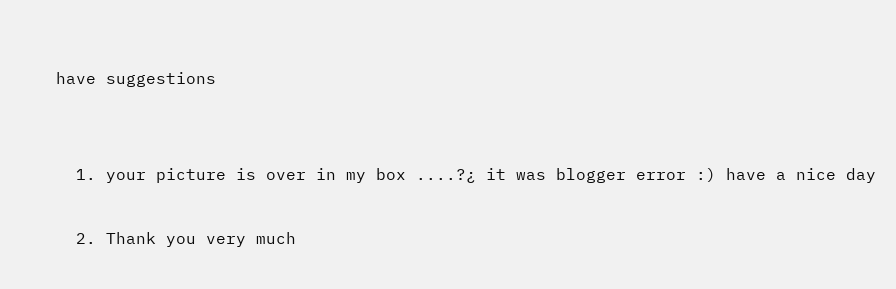have suggestions


  1. your picture is over in my box ....?¿ it was blogger error :) have a nice day

  2. Thank you very much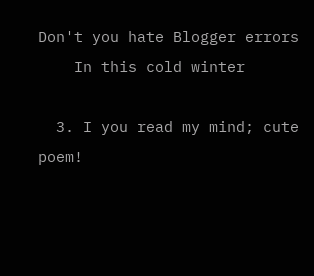Don't you hate Blogger errors
    In this cold winter

  3. I you read my mind; cute poem!